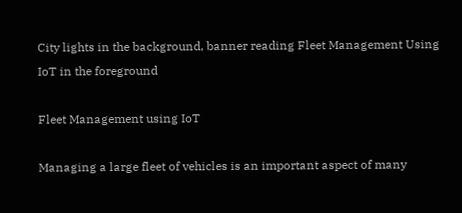City lights in the background, banner reading Fleet Management Using IoT in the foreground

Fleet Management using IoT

Managing a large fleet of vehicles is an important aspect of many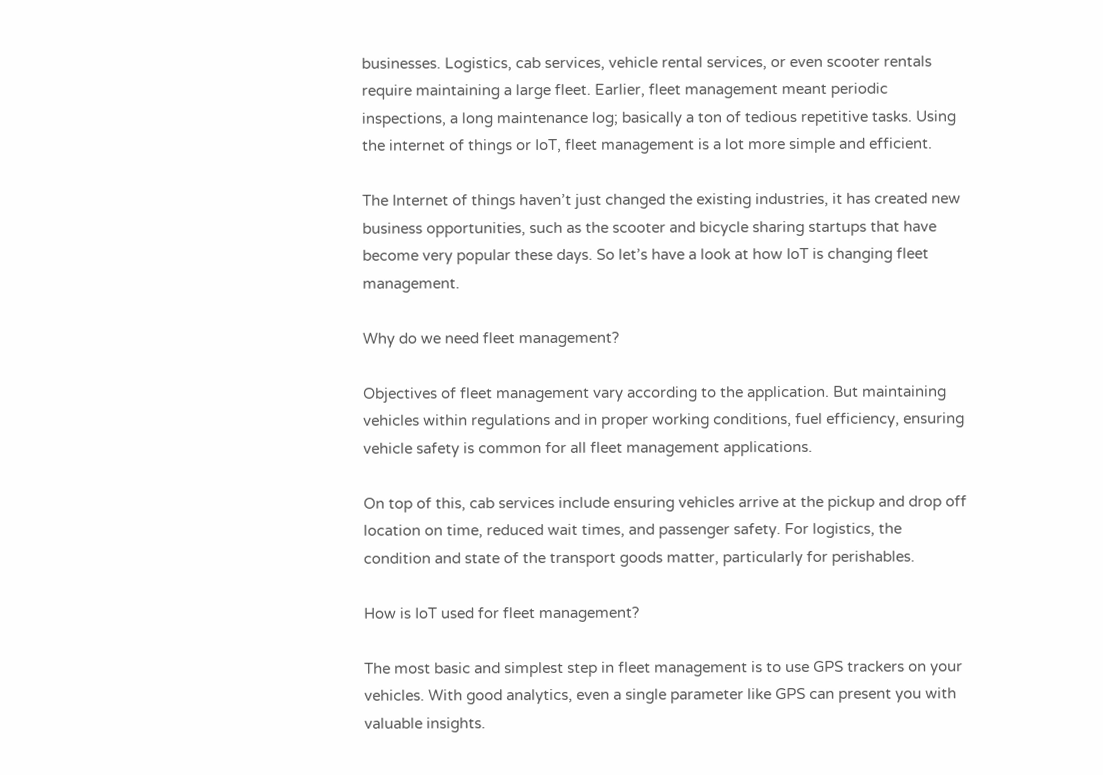businesses. Logistics, cab services, vehicle rental services, or even scooter rentals require maintaining a large fleet. Earlier, fleet management meant periodic inspections, a long maintenance log; basically a ton of tedious repetitive tasks. Using the internet of things or IoT, fleet management is a lot more simple and efficient.

The Internet of things haven’t just changed the existing industries, it has created new business opportunities, such as the scooter and bicycle sharing startups that have become very popular these days. So let’s have a look at how IoT is changing fleet management.

Why do we need fleet management?

Objectives of fleet management vary according to the application. But maintaining vehicles within regulations and in proper working conditions, fuel efficiency, ensuring vehicle safety is common for all fleet management applications.

On top of this, cab services include ensuring vehicles arrive at the pickup and drop off location on time, reduced wait times, and passenger safety. For logistics, the condition and state of the transport goods matter, particularly for perishables.

How is IoT used for fleet management?

The most basic and simplest step in fleet management is to use GPS trackers on your vehicles. With good analytics, even a single parameter like GPS can present you with valuable insights.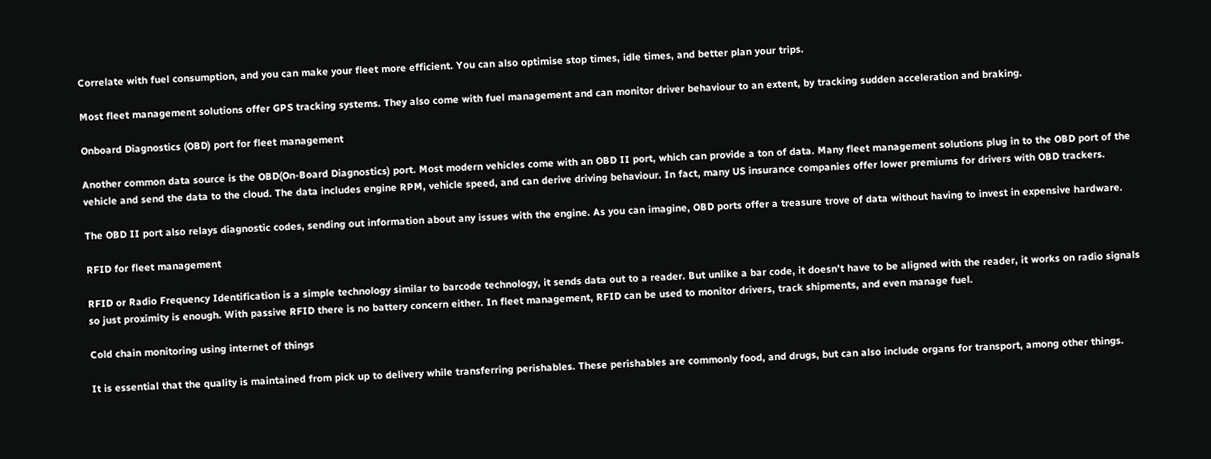Correlate with fuel consumption, and you can make your fleet more efficient. You can also optimise stop times, idle times, and better plan your trips.

Most fleet management solutions offer GPS tracking systems. They also come with fuel management and can monitor driver behaviour to an extent, by tracking sudden acceleration and braking.

Onboard Diagnostics (OBD) port for fleet management

Another common data source is the OBD(On-Board Diagnostics) port. Most modern vehicles come with an OBD II port, which can provide a ton of data. Many fleet management solutions plug in to the OBD port of the vehicle and send the data to the cloud. The data includes engine RPM, vehicle speed, and can derive driving behaviour. In fact, many US insurance companies offer lower premiums for drivers with OBD trackers.

The OBD II port also relays diagnostic codes, sending out information about any issues with the engine. As you can imagine, OBD ports offer a treasure trove of data without having to invest in expensive hardware.

RFID for fleet management

RFID or Radio Frequency Identification is a simple technology similar to barcode technology, it sends data out to a reader. But unlike a bar code, it doesn’t have to be aligned with the reader, it works on radio signals so just proximity is enough. With passive RFID there is no battery concern either. In fleet management, RFID can be used to monitor drivers, track shipments, and even manage fuel.

Cold chain monitoring using internet of things

It is essential that the quality is maintained from pick up to delivery while transferring perishables. These perishables are commonly food, and drugs, but can also include organs for transport, among other things.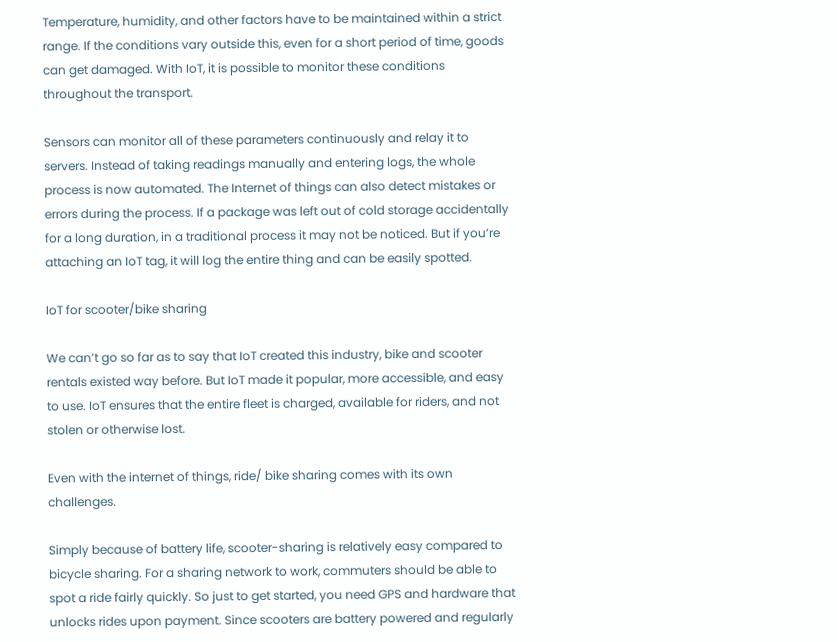Temperature, humidity, and other factors have to be maintained within a strict range. If the conditions vary outside this, even for a short period of time, goods can get damaged. With IoT, it is possible to monitor these conditions throughout the transport.

Sensors can monitor all of these parameters continuously and relay it to servers. Instead of taking readings manually and entering logs, the whole process is now automated. The Internet of things can also detect mistakes or errors during the process. If a package was left out of cold storage accidentally for a long duration, in a traditional process it may not be noticed. But if you’re attaching an IoT tag, it will log the entire thing and can be easily spotted.

IoT for scooter/bike sharing

We can’t go so far as to say that IoT created this industry, bike and scooter rentals existed way before. But IoT made it popular, more accessible, and easy to use. IoT ensures that the entire fleet is charged, available for riders, and not stolen or otherwise lost.

Even with the internet of things, ride/ bike sharing comes with its own challenges.

Simply because of battery life, scooter-sharing is relatively easy compared to bicycle sharing. For a sharing network to work, commuters should be able to spot a ride fairly quickly. So just to get started, you need GPS and hardware that unlocks rides upon payment. Since scooters are battery powered and regularly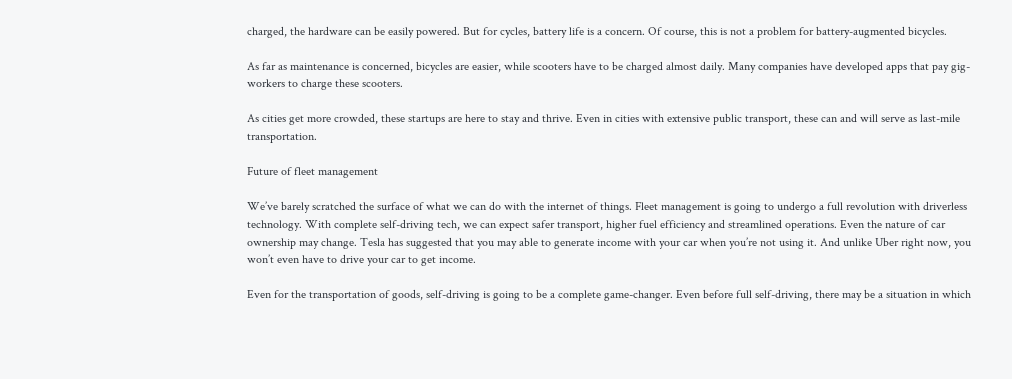charged, the hardware can be easily powered. But for cycles, battery life is a concern. Of course, this is not a problem for battery-augmented bicycles.

As far as maintenance is concerned, bicycles are easier, while scooters have to be charged almost daily. Many companies have developed apps that pay gig-workers to charge these scooters.

As cities get more crowded, these startups are here to stay and thrive. Even in cities with extensive public transport, these can and will serve as last-mile transportation.

Future of fleet management

We’ve barely scratched the surface of what we can do with the internet of things. Fleet management is going to undergo a full revolution with driverless technology. With complete self-driving tech, we can expect safer transport, higher fuel efficiency and streamlined operations. Even the nature of car ownership may change. Tesla has suggested that you may able to generate income with your car when you’re not using it. And unlike Uber right now, you won’t even have to drive your car to get income.

Even for the transportation of goods, self-driving is going to be a complete game-changer. Even before full self-driving, there may be a situation in which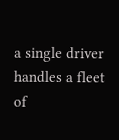a single driver handles a fleet of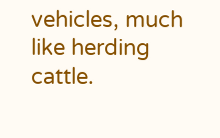vehicles, much like herding cattle.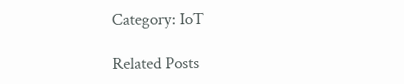Category: IoT

Related Posts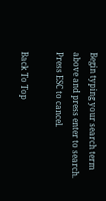Begin typing your search term above and press enter to search. Press ESC to cancel.

Back To Top